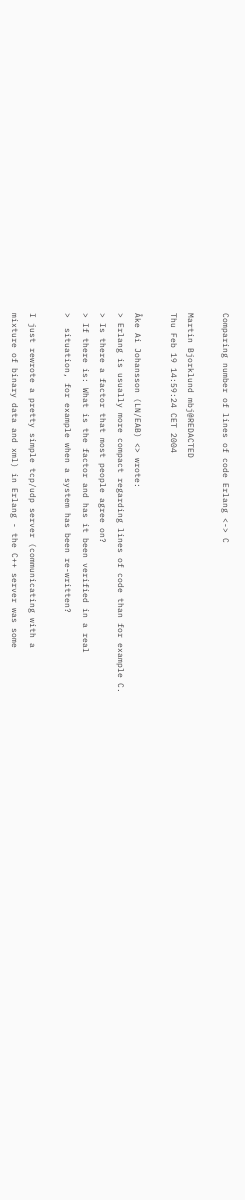Comparing number of lines of code Erlang <-> C

Martin Bjorklund mbj@REDACTED
Thu Feb 19 14:59:24 CET 2004

Åke Ai Johansson (LN/EAB) <> wrote:
> Erlang is usually more compact regarding lines of code than for example C.
> Is there a factor that most people agree on?
> If there is: What is the factor and has it been verified in a real
>  situation, for example when a system has been re-written?

I just rewrote a pretty simple tcp/udp server (communicating with a
mixture of binary data and xml) in Erlang - the C++ server was some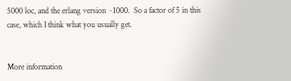5000 loc, and the erlang version ~1000.  So a factor of 5 in this
case, which I think what you usually get.


More information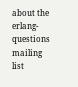about the erlang-questions mailing list